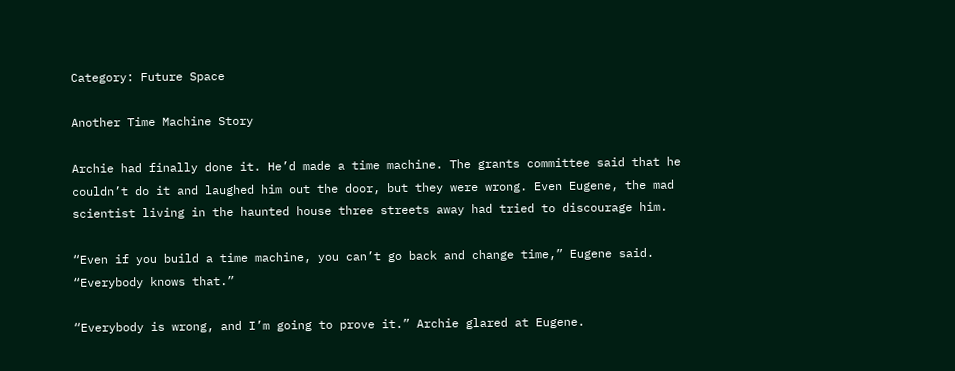Category: Future Space

Another Time Machine Story

Archie had finally done it. He’d made a time machine. The grants committee said that he couldn’t do it and laughed him out the door, but they were wrong. Even Eugene, the mad scientist living in the haunted house three streets away had tried to discourage him.

“Even if you build a time machine, you can’t go back and change time,” Eugene said. “Everybody knows that.”

“Everybody is wrong, and I’m going to prove it.” Archie glared at Eugene.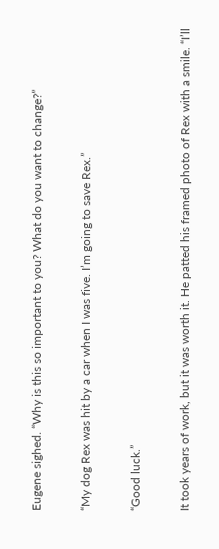Eugene sighed. “Why is this so important to you? What do you want to change?”

“My dog Rex was hit by a car when I was five. I’m going to save Rex.”

“Good luck.”

It took years of work, but it was worth it. He patted his framed photo of Rex with a smile. “I’ll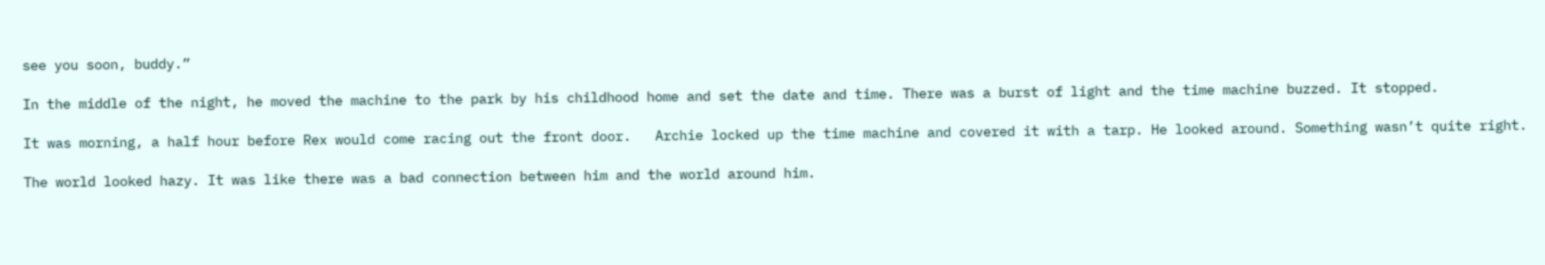see you soon, buddy.”

In the middle of the night, he moved the machine to the park by his childhood home and set the date and time. There was a burst of light and the time machine buzzed. It stopped.

It was morning, a half hour before Rex would come racing out the front door.   Archie locked up the time machine and covered it with a tarp. He looked around. Something wasn’t quite right.

The world looked hazy. It was like there was a bad connection between him and the world around him.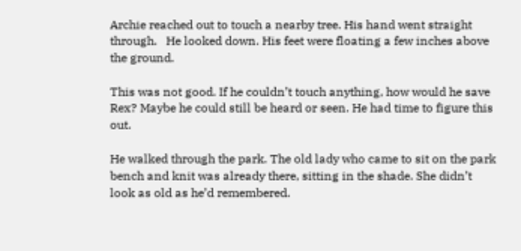Archie reached out to touch a nearby tree. His hand went straight through.   He looked down. His feet were floating a few inches above the ground.

This was not good. If he couldn’t touch anything, how would he save Rex? Maybe he could still be heard or seen. He had time to figure this out.

He walked through the park. The old lady who came to sit on the park bench and knit was already there, sitting in the shade. She didn’t look as old as he’d remembered.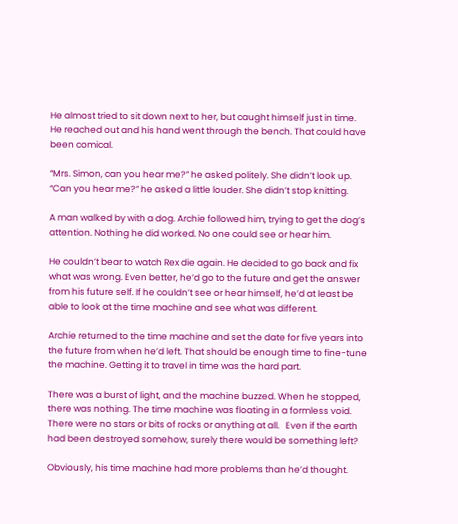He almost tried to sit down next to her, but caught himself just in time.   He reached out and his hand went through the bench. That could have been comical.

“Mrs. Simon, can you hear me?” he asked politely. She didn’t look up. “Can you hear me?” he asked a little louder. She didn’t stop knitting.

A man walked by with a dog. Archie followed him, trying to get the dog’s attention. Nothing he did worked. No one could see or hear him.

He couldn’t bear to watch Rex die again. He decided to go back and fix what was wrong. Even better, he’d go to the future and get the answer from his future self. If he couldn’t see or hear himself, he’d at least be able to look at the time machine and see what was different.

Archie returned to the time machine and set the date for five years into the future from when he’d left. That should be enough time to fine-tune the machine. Getting it to travel in time was the hard part.

There was a burst of light, and the machine buzzed. When he stopped, there was nothing. The time machine was floating in a formless void. There were no stars or bits of rocks or anything at all.   Even if the earth had been destroyed somehow, surely there would be something left?

Obviously, his time machine had more problems than he’d thought.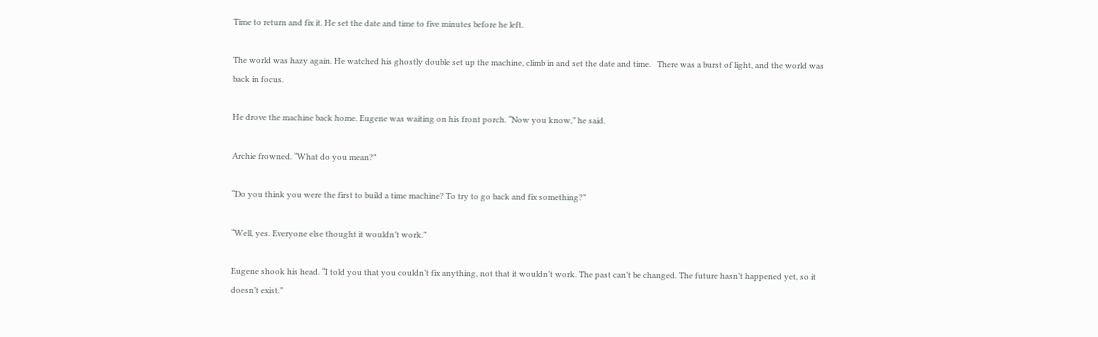Time to return and fix it. He set the date and time to five minutes before he left.

The world was hazy again. He watched his ghostly double set up the machine, climb in and set the date and time.   There was a burst of light, and the world was back in focus.

He drove the machine back home. Eugene was waiting on his front porch. “Now you know,” he said.

Archie frowned. “What do you mean?”

“Do you think you were the first to build a time machine? To try to go back and fix something?”

“Well, yes. Everyone else thought it wouldn’t work.”

Eugene shook his head. “I told you that you couldn’t fix anything, not that it wouldn’t work. The past can’t be changed. The future hasn’t happened yet, so it doesn’t exist.”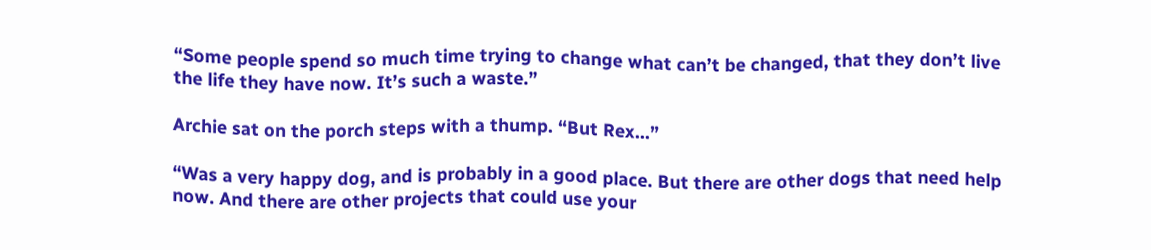“Some people spend so much time trying to change what can’t be changed, that they don’t live the life they have now. It’s such a waste.”

Archie sat on the porch steps with a thump. “But Rex…”

“Was a very happy dog, and is probably in a good place. But there are other dogs that need help now. And there are other projects that could use your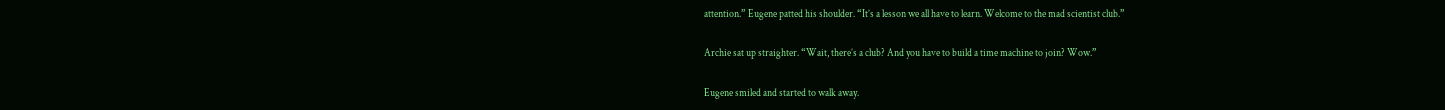attention.” Eugene patted his shoulder. “It’s a lesson we all have to learn. Welcome to the mad scientist club.”

Archie sat up straighter. “Wait, there’s a club? And you have to build a time machine to join? Wow.”

Eugene smiled and started to walk away.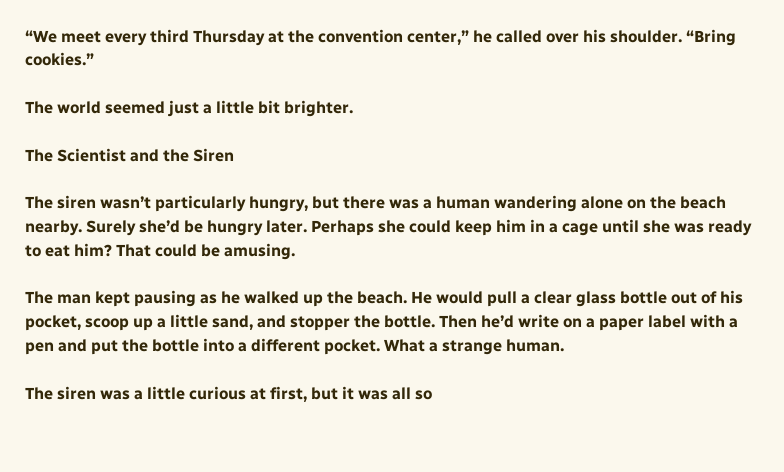“We meet every third Thursday at the convention center,” he called over his shoulder. “Bring cookies.”

The world seemed just a little bit brighter.

The Scientist and the Siren

The siren wasn’t particularly hungry, but there was a human wandering alone on the beach nearby. Surely she’d be hungry later. Perhaps she could keep him in a cage until she was ready to eat him? That could be amusing.

The man kept pausing as he walked up the beach. He would pull a clear glass bottle out of his pocket, scoop up a little sand, and stopper the bottle. Then he’d write on a paper label with a pen and put the bottle into a different pocket. What a strange human.

The siren was a little curious at first, but it was all so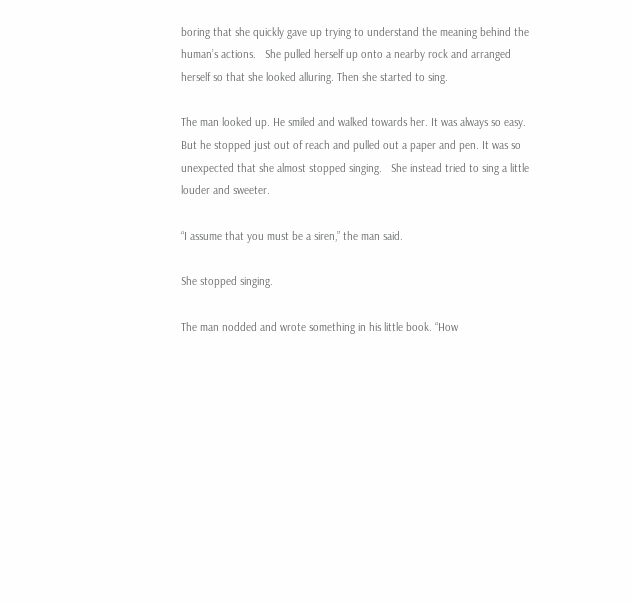boring that she quickly gave up trying to understand the meaning behind the human’s actions.   She pulled herself up onto a nearby rock and arranged herself so that she looked alluring. Then she started to sing.

The man looked up. He smiled and walked towards her. It was always so easy. But he stopped just out of reach and pulled out a paper and pen. It was so unexpected that she almost stopped singing.   She instead tried to sing a little louder and sweeter.

“I assume that you must be a siren,” the man said.

She stopped singing.

The man nodded and wrote something in his little book. “How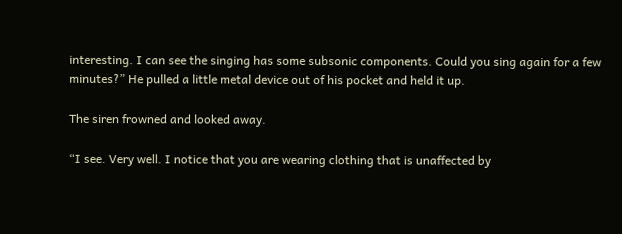interesting. I can see the singing has some subsonic components. Could you sing again for a few minutes?” He pulled a little metal device out of his pocket and held it up.

The siren frowned and looked away.

“I see. Very well. I notice that you are wearing clothing that is unaffected by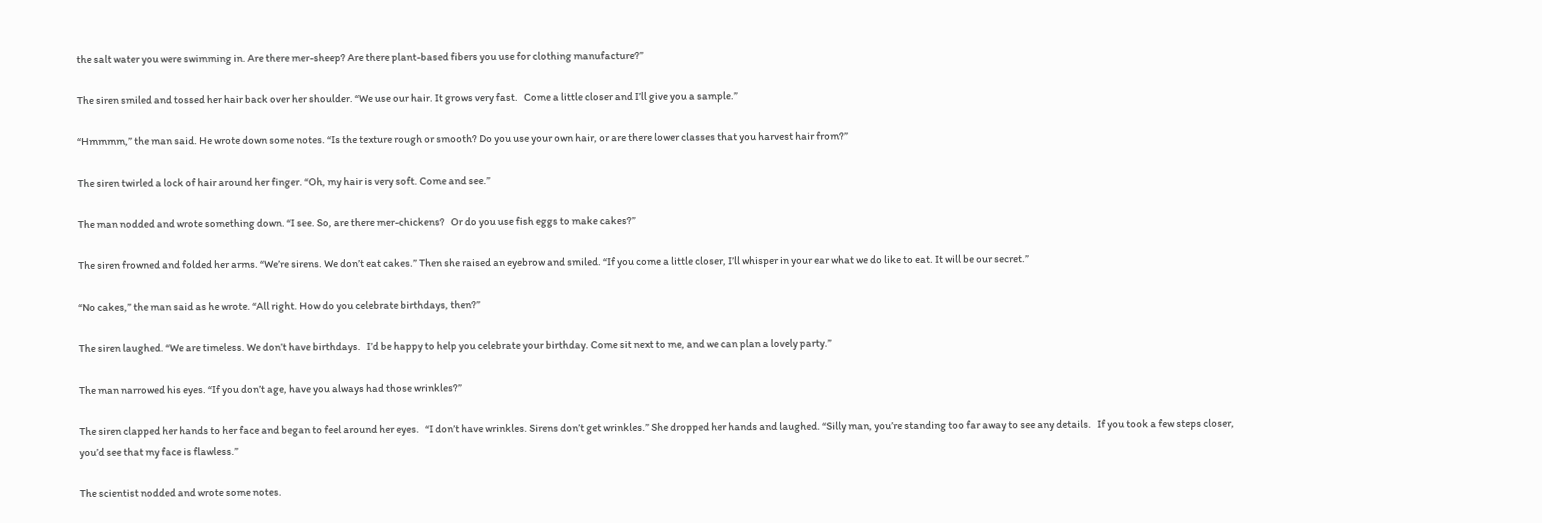the salt water you were swimming in. Are there mer-sheep? Are there plant-based fibers you use for clothing manufacture?”

The siren smiled and tossed her hair back over her shoulder. “We use our hair. It grows very fast.   Come a little closer and I’ll give you a sample.”

“Hmmmm,” the man said. He wrote down some notes. “Is the texture rough or smooth? Do you use your own hair, or are there lower classes that you harvest hair from?”

The siren twirled a lock of hair around her finger. “Oh, my hair is very soft. Come and see.”

The man nodded and wrote something down. “I see. So, are there mer-chickens?   Or do you use fish eggs to make cakes?”

The siren frowned and folded her arms. “We’re sirens. We don’t eat cakes.” Then she raised an eyebrow and smiled. “If you come a little closer, I’ll whisper in your ear what we do like to eat. It will be our secret.”

“No cakes,” the man said as he wrote. “All right. How do you celebrate birthdays, then?”

The siren laughed. “We are timeless. We don’t have birthdays.   I’d be happy to help you celebrate your birthday. Come sit next to me, and we can plan a lovely party.”

The man narrowed his eyes. “If you don’t age, have you always had those wrinkles?”

The siren clapped her hands to her face and began to feel around her eyes.   “I don’t have wrinkles. Sirens don’t get wrinkles.” She dropped her hands and laughed. “Silly man, you’re standing too far away to see any details.   If you took a few steps closer, you’d see that my face is flawless.”

The scientist nodded and wrote some notes.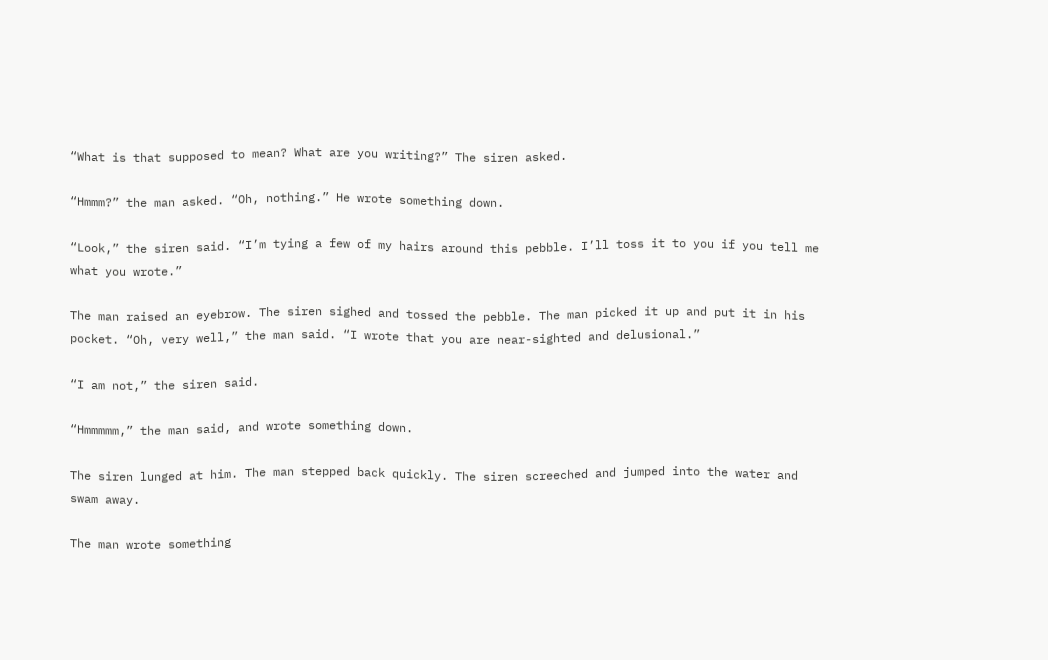“What is that supposed to mean? What are you writing?” The siren asked.

“Hmmm?” the man asked. “Oh, nothing.” He wrote something down.

“Look,” the siren said. “I’m tying a few of my hairs around this pebble. I’ll toss it to you if you tell me what you wrote.”

The man raised an eyebrow. The siren sighed and tossed the pebble. The man picked it up and put it in his pocket. “Oh, very well,” the man said. “I wrote that you are near-sighted and delusional.”

“I am not,” the siren said.

“Hmmmmm,” the man said, and wrote something down.

The siren lunged at him. The man stepped back quickly. The siren screeched and jumped into the water and swam away.

The man wrote something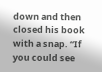down and then closed his book with a snap. “If you could see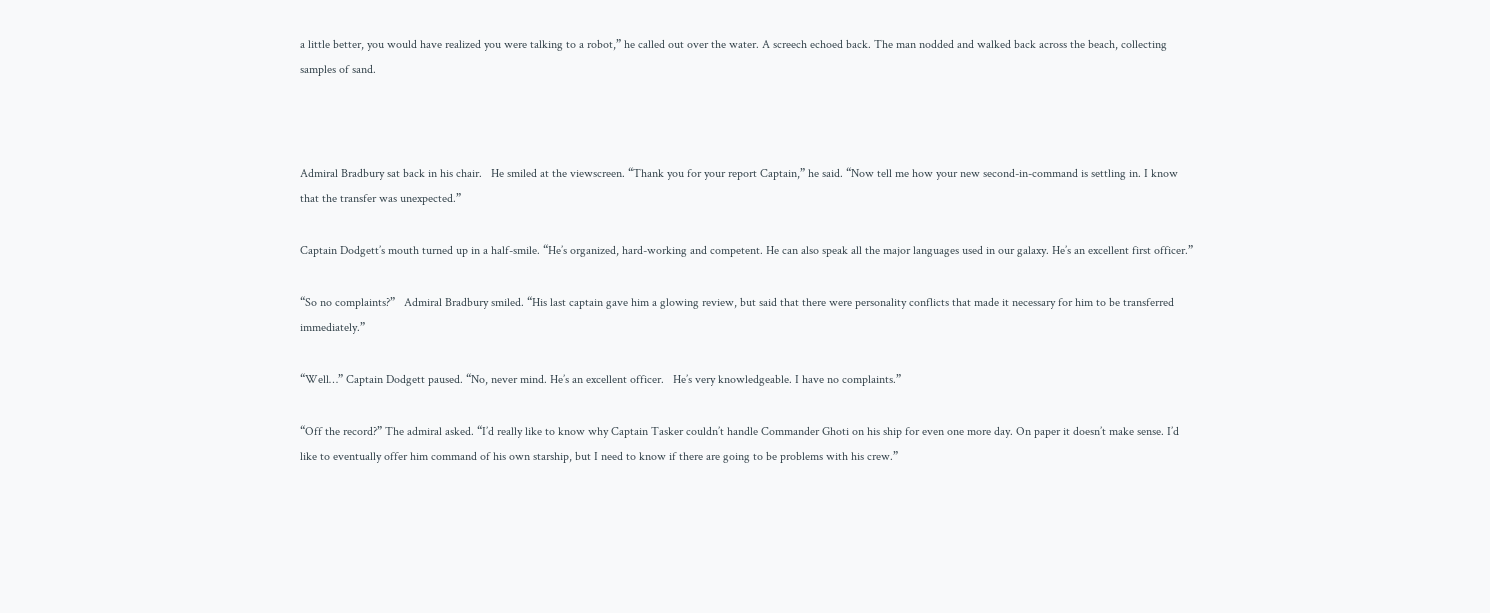a little better, you would have realized you were talking to a robot,” he called out over the water. A screech echoed back. The man nodded and walked back across the beach, collecting samples of sand.



Admiral Bradbury sat back in his chair.   He smiled at the viewscreen. “Thank you for your report Captain,” he said. “Now tell me how your new second-in-command is settling in. I know that the transfer was unexpected.”

Captain Dodgett’s mouth turned up in a half-smile. “He’s organized, hard-working and competent. He can also speak all the major languages used in our galaxy. He’s an excellent first officer.”

“So no complaints?”   Admiral Bradbury smiled. “His last captain gave him a glowing review, but said that there were personality conflicts that made it necessary for him to be transferred immediately.”

“Well…” Captain Dodgett paused. “No, never mind. He’s an excellent officer.   He’s very knowledgeable. I have no complaints.”

“Off the record?” The admiral asked. “I’d really like to know why Captain Tasker couldn’t handle Commander Ghoti on his ship for even one more day. On paper it doesn’t make sense. I’d like to eventually offer him command of his own starship, but I need to know if there are going to be problems with his crew.”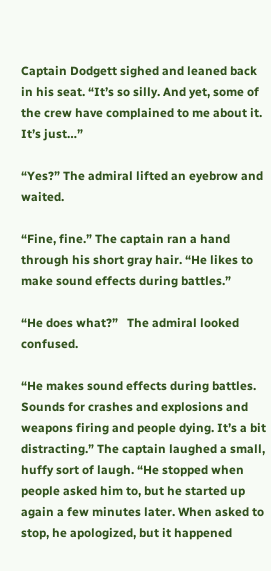Captain Dodgett sighed and leaned back in his seat. “It’s so silly. And yet, some of the crew have complained to me about it. It’s just…”

“Yes?” The admiral lifted an eyebrow and waited.

“Fine, fine.” The captain ran a hand through his short gray hair. “He likes to make sound effects during battles.”

“He does what?”   The admiral looked confused.

“He makes sound effects during battles. Sounds for crashes and explosions and weapons firing and people dying. It’s a bit distracting.” The captain laughed a small, huffy sort of laugh. “He stopped when people asked him to, but he started up again a few minutes later. When asked to stop, he apologized, but it happened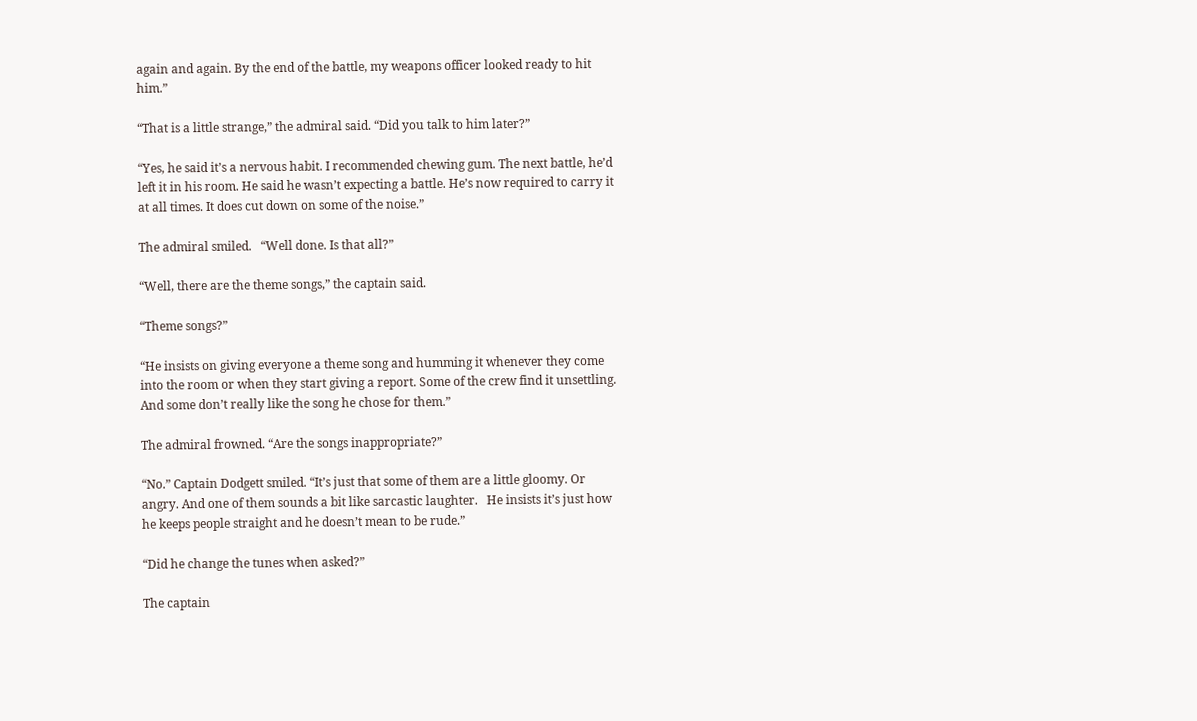again and again. By the end of the battle, my weapons officer looked ready to hit him.”

“That is a little strange,” the admiral said. “Did you talk to him later?”

“Yes, he said it’s a nervous habit. I recommended chewing gum. The next battle, he’d left it in his room. He said he wasn’t expecting a battle. He’s now required to carry it at all times. It does cut down on some of the noise.”

The admiral smiled.   “Well done. Is that all?”

“Well, there are the theme songs,” the captain said.

“Theme songs?”

“He insists on giving everyone a theme song and humming it whenever they come into the room or when they start giving a report. Some of the crew find it unsettling. And some don’t really like the song he chose for them.”

The admiral frowned. “Are the songs inappropriate?”

“No.” Captain Dodgett smiled. “It’s just that some of them are a little gloomy. Or angry. And one of them sounds a bit like sarcastic laughter.   He insists it’s just how he keeps people straight and he doesn’t mean to be rude.”

“Did he change the tunes when asked?”

The captain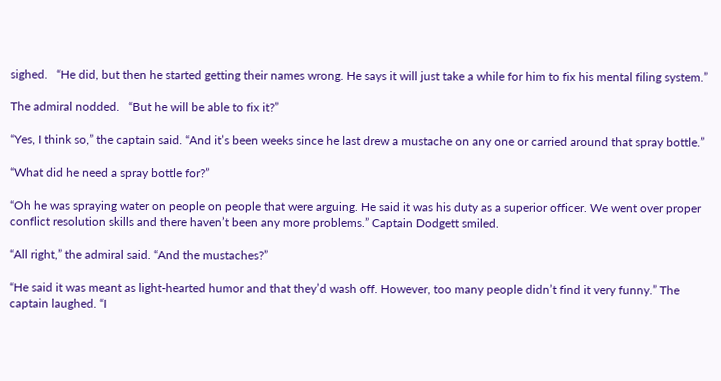sighed.   “He did, but then he started getting their names wrong. He says it will just take a while for him to fix his mental filing system.”

The admiral nodded.   “But he will be able to fix it?”

“Yes, I think so,” the captain said. “And it’s been weeks since he last drew a mustache on any one or carried around that spray bottle.”

“What did he need a spray bottle for?”

“Oh he was spraying water on people on people that were arguing. He said it was his duty as a superior officer. We went over proper conflict resolution skills and there haven’t been any more problems.” Captain Dodgett smiled.

“All right,” the admiral said. “And the mustaches?”

“He said it was meant as light-hearted humor and that they’d wash off. However, too many people didn’t find it very funny.” The captain laughed. “I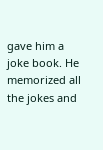gave him a joke book. He memorized all the jokes and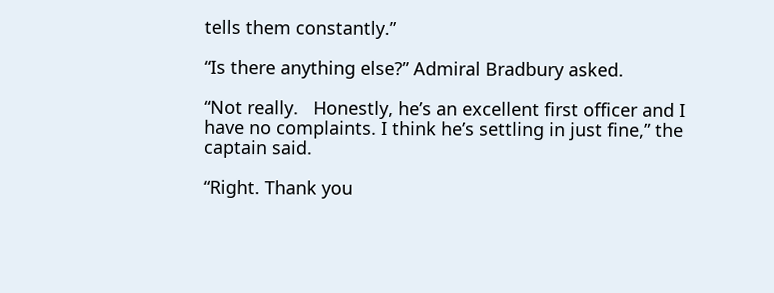tells them constantly.”

“Is there anything else?” Admiral Bradbury asked.

“Not really.   Honestly, he’s an excellent first officer and I have no complaints. I think he’s settling in just fine,” the captain said.

“Right. Thank you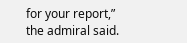for your report,” the admiral said.